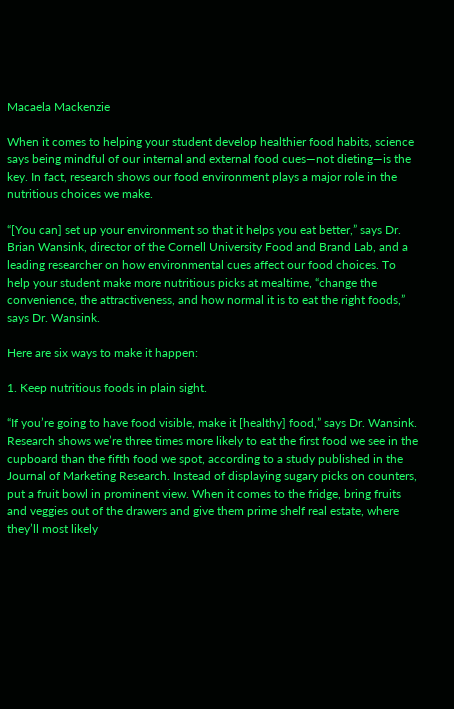Macaela Mackenzie

When it comes to helping your student develop healthier food habits, science says being mindful of our internal and external food cues—not dieting—is the key. In fact, research shows our food environment plays a major role in the nutritious choices we make.

“[You can] set up your environment so that it helps you eat better,” says Dr. Brian Wansink, director of the Cornell University Food and Brand Lab, and a leading researcher on how environmental cues affect our food choices. To help your student make more nutritious picks at mealtime, “change the convenience, the attractiveness, and how normal it is to eat the right foods,” says Dr. Wansink.

Here are six ways to make it happen:

1. Keep nutritious foods in plain sight.

“If you’re going to have food visible, make it [healthy] food,” says Dr. Wansink. Research shows we’re three times more likely to eat the first food we see in the cupboard than the fifth food we spot, according to a study published in the Journal of Marketing Research. Instead of displaying sugary picks on counters, put a fruit bowl in prominent view. When it comes to the fridge, bring fruits and veggies out of the drawers and give them prime shelf real estate, where they’ll most likely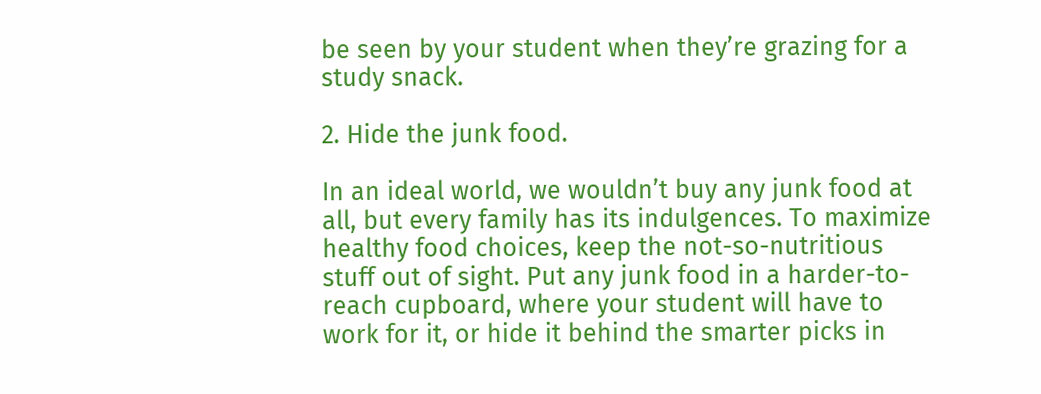be seen by your student when they’re grazing for a study snack.

2. Hide the junk food.

In an ideal world, we wouldn’t buy any junk food at all, but every family has its indulgences. To maximize healthy food choices, keep the not-so-nutritious stuff out of sight. Put any junk food in a harder-to-reach cupboard, where your student will have to work for it, or hide it behind the smarter picks in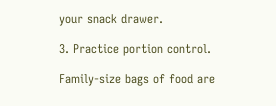your snack drawer.

3. Practice portion control.

Family-size bags of food are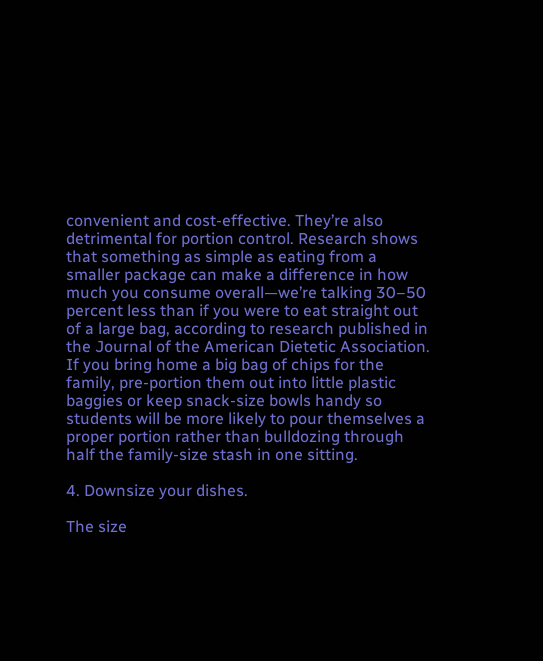convenient and cost-effective. They’re also detrimental for portion control. Research shows that something as simple as eating from a smaller package can make a difference in how much you consume overall—we’re talking 30–50 percent less than if you were to eat straight out of a large bag, according to research published in the Journal of the American Dietetic Association. If you bring home a big bag of chips for the family, pre-portion them out into little plastic baggies or keep snack-size bowls handy so students will be more likely to pour themselves a proper portion rather than bulldozing through half the family-size stash in one sitting.

4. Downsize your dishes.

The size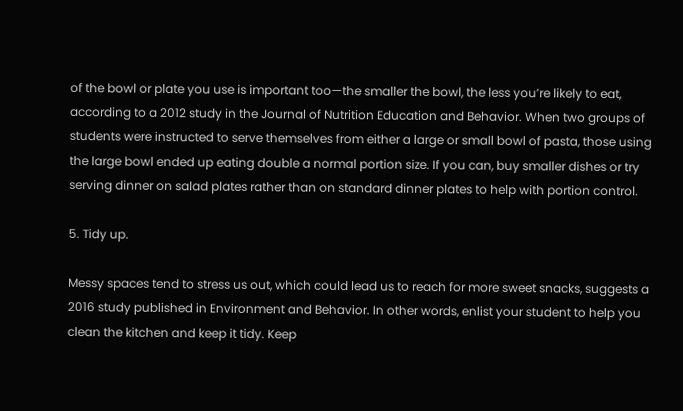of the bowl or plate you use is important too—the smaller the bowl, the less you’re likely to eat, according to a 2012 study in the Journal of Nutrition Education and Behavior. When two groups of students were instructed to serve themselves from either a large or small bowl of pasta, those using the large bowl ended up eating double a normal portion size. If you can, buy smaller dishes or try serving dinner on salad plates rather than on standard dinner plates to help with portion control.

5. Tidy up.

Messy spaces tend to stress us out, which could lead us to reach for more sweet snacks, suggests a 2016 study published in Environment and Behavior. In other words, enlist your student to help you clean the kitchen and keep it tidy. Keep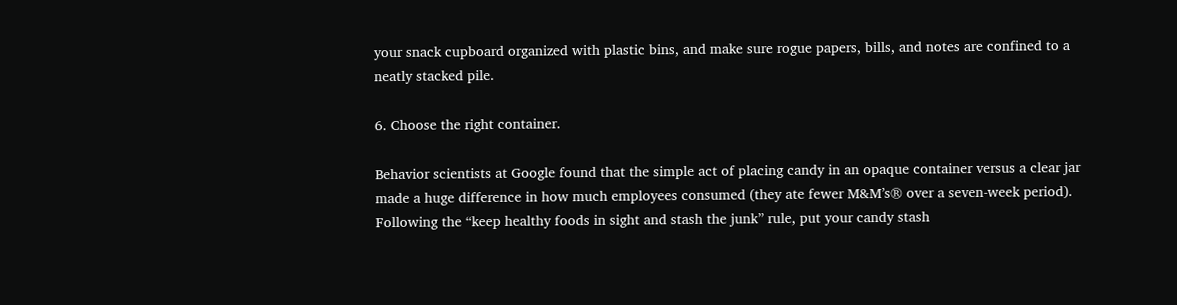your snack cupboard organized with plastic bins, and make sure rogue papers, bills, and notes are confined to a neatly stacked pile.

6. Choose the right container.

Behavior scientists at Google found that the simple act of placing candy in an opaque container versus a clear jar made a huge difference in how much employees consumed (they ate fewer M&M’s® over a seven-week period). Following the “keep healthy foods in sight and stash the junk” rule, put your candy stash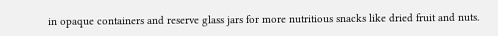in opaque containers and reserve glass jars for more nutritious snacks like dried fruit and nuts.